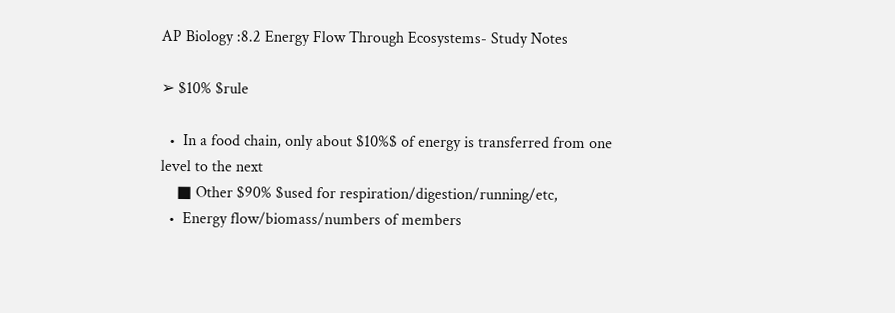AP Biology :8.2 Energy Flow Through Ecosystems- Study Notes

➢ $10% $rule

  •  In a food chain, only about $10%$ of energy is transferred from one level to the next
    ■ Other $90% $used for respiration/digestion/running/etc,
  •  Energy flow/biomass/numbers of members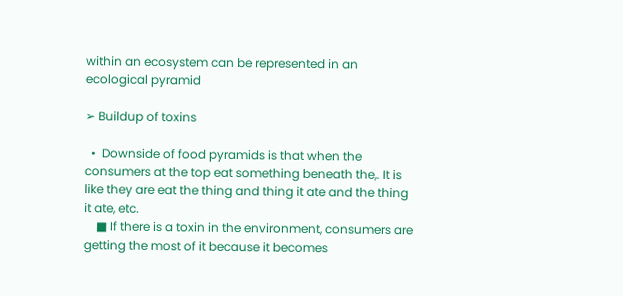within an ecosystem can be represented in an ecological pyramid

➢ Buildup of toxins

  •  Downside of food pyramids is that when the consumers at the top eat something beneath the,. It is like they are eat the thing and thing it ate and the thing it ate, etc.
    ■ If there is a toxin in the environment, consumers are getting the most of it because it becomes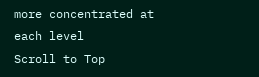more concentrated at each level
Scroll to Top